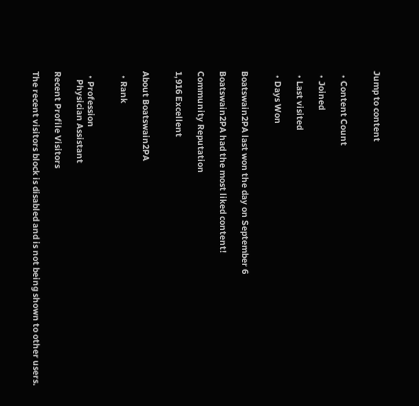Jump to content


  • Content Count

  • Joined

  • Last visited

  • Days Won


Boatswain2PA last won the day on September 6

Boatswain2PA had the most liked content!

Community Reputation

1,916 Excellent


About Boatswain2PA

  • Rank


  • Profession
    Physician Assistant

Recent Profile Visitors

The recent visitors block is disabled and is not being shown to other users.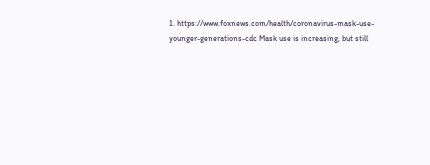1. https://www.foxnews.com/health/coronavirus-mask-use-younger-generations-cdc Mask use is increasing, but still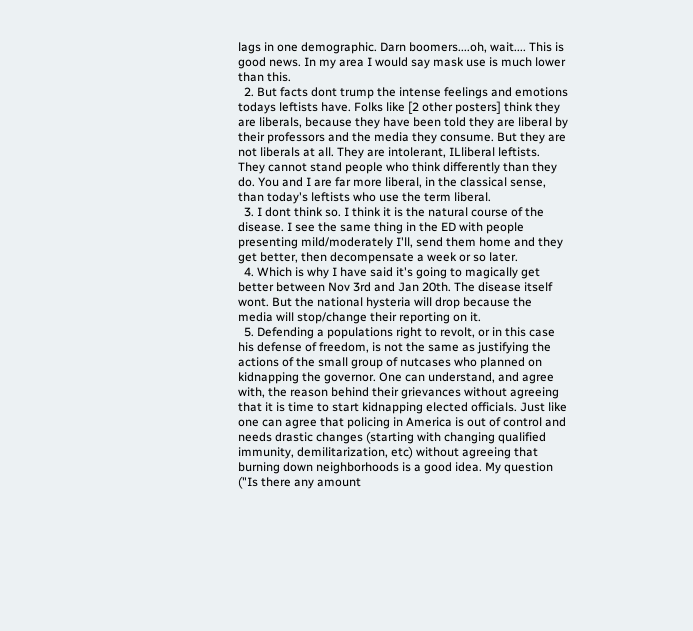lags in one demographic. Darn boomers....oh, wait.... This is good news. In my area I would say mask use is much lower than this.
  2. But facts dont trump the intense feelings and emotions todays leftists have. Folks like [2 other posters] think they are liberals, because they have been told they are liberal by their professors and the media they consume. But they are not liberals at all. They are intolerant, ILliberal leftists. They cannot stand people who think differently than they do. You and I are far more liberal, in the classical sense, than today's leftists who use the term liberal.
  3. I dont think so. I think it is the natural course of the disease. I see the same thing in the ED with people presenting mild/moderately I'll, send them home and they get better, then decompensate a week or so later.
  4. Which is why I have said it's going to magically get better between Nov 3rd and Jan 20th. The disease itself wont. But the national hysteria will drop because the media will stop/change their reporting on it.
  5. Defending a populations right to revolt, or in this case his defense of freedom, is not the same as justifying the actions of the small group of nutcases who planned on kidnapping the governor. One can understand, and agree with, the reason behind their grievances without agreeing that it is time to start kidnapping elected officials. Just like one can agree that policing in America is out of control and needs drastic changes (starting with changing qualified immunity, demilitarization, etc) without agreeing that burning down neighborhoods is a good idea. My question ("Is there any amount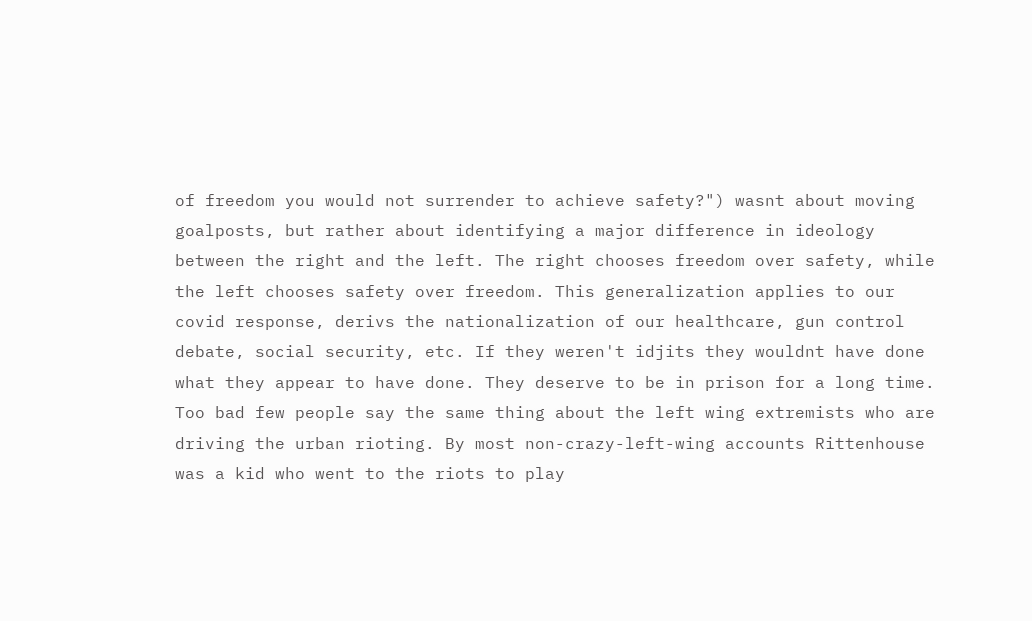of freedom you would not surrender to achieve safety?") wasnt about moving goalposts, but rather about identifying a major difference in ideology between the right and the left. The right chooses freedom over safety, while the left chooses safety over freedom. This generalization applies to our covid response, derivs the nationalization of our healthcare, gun control debate, social security, etc. If they weren't idjits they wouldnt have done what they appear to have done. They deserve to be in prison for a long time. Too bad few people say the same thing about the left wing extremists who are driving the urban rioting. By most non-crazy-left-wing accounts Rittenhouse was a kid who went to the riots to play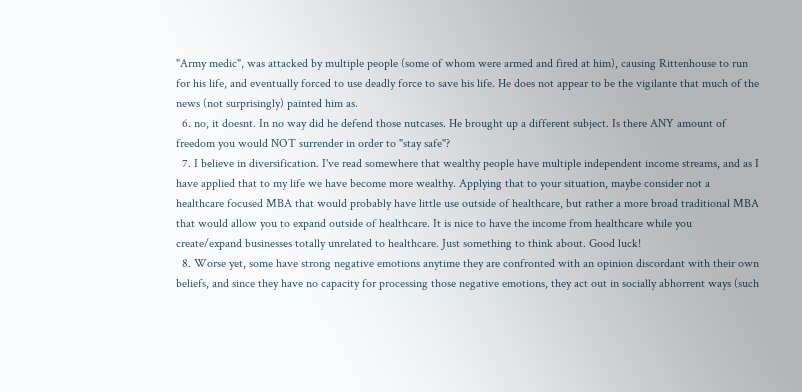"Army medic", was attacked by multiple people (some of whom were armed and fired at him), causing Rittenhouse to run for his life, and eventually forced to use deadly force to save his life. He does not appear to be the vigilante that much of the news (not surprisingly) painted him as.
  6. no, it doesnt. In no way did he defend those nutcases. He brought up a different subject. Is there ANY amount of freedom you would NOT surrender in order to "stay safe"?
  7. I believe in diversification. I've read somewhere that wealthy people have multiple independent income streams, and as I have applied that to my life we have become more wealthy. Applying that to your situation, maybe consider not a healthcare focused MBA that would probably have little use outside of healthcare, but rather a more broad traditional MBA that would allow you to expand outside of healthcare. It is nice to have the income from healthcare while you create/expand businesses totally unrelated to healthcare. Just something to think about. Good luck!
  8. Worse yet, some have strong negative emotions anytime they are confronted with an opinion discordant with their own beliefs, and since they have no capacity for processing those negative emotions, they act out in socially abhorrent ways (such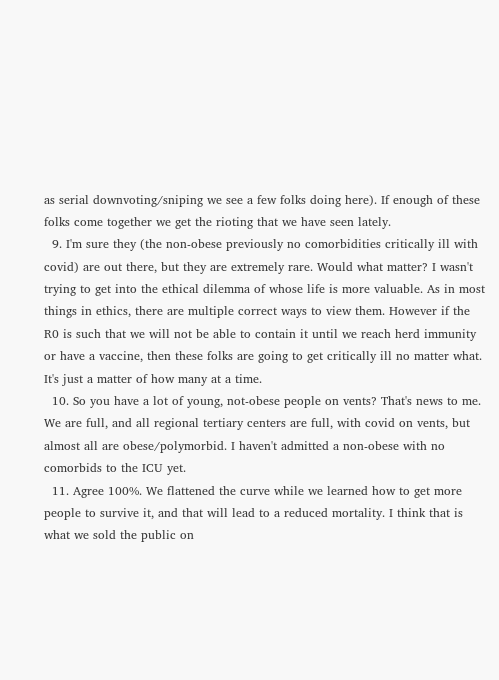as serial downvoting/sniping we see a few folks doing here). If enough of these folks come together we get the rioting that we have seen lately.
  9. I'm sure they (the non-obese previously no comorbidities critically ill with covid) are out there, but they are extremely rare. Would what matter? I wasn't trying to get into the ethical dilemma of whose life is more valuable. As in most things in ethics, there are multiple correct ways to view them. However if the R0 is such that we will not be able to contain it until we reach herd immunity or have a vaccine, then these folks are going to get critically ill no matter what. It's just a matter of how many at a time.
  10. So you have a lot of young, not-obese people on vents? That's news to me. We are full, and all regional tertiary centers are full, with covid on vents, but almost all are obese/polymorbid. I haven't admitted a non-obese with no comorbids to the ICU yet.
  11. Agree 100%. We flattened the curve while we learned how to get more people to survive it, and that will lead to a reduced mortality. I think that is what we sold the public on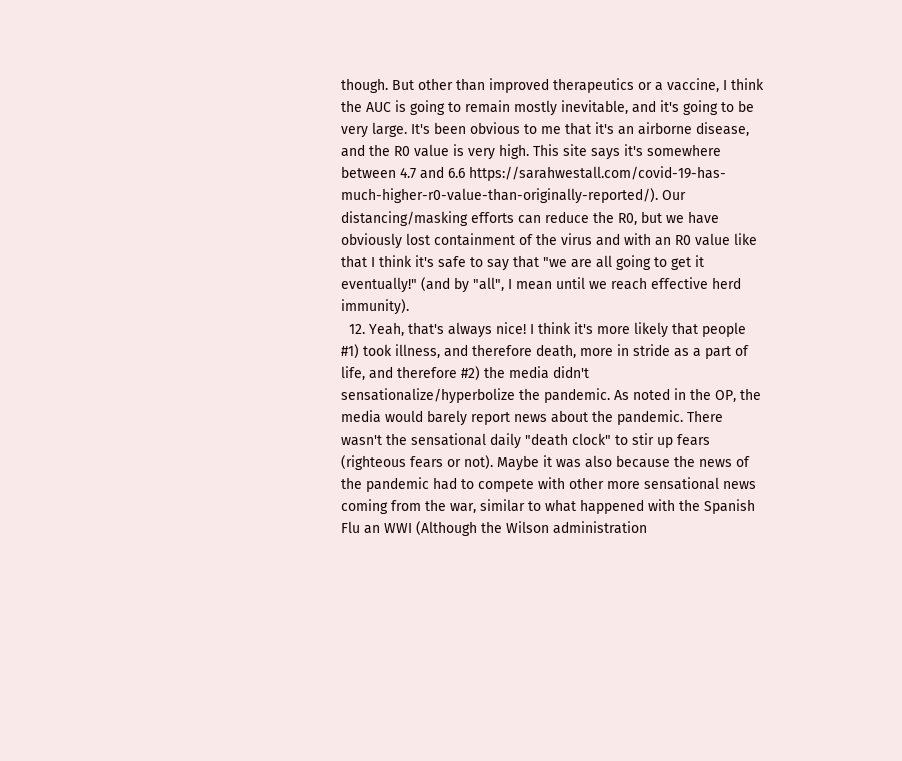though. But other than improved therapeutics or a vaccine, I think the AUC is going to remain mostly inevitable, and it's going to be very large. It's been obvious to me that it's an airborne disease, and the R0 value is very high. This site says it's somewhere between 4.7 and 6.6 https://sarahwestall.com/covid-19-has-much-higher-r0-value-than-originally-reported/). Our distancing/masking efforts can reduce the R0, but we have obviously lost containment of the virus and with an R0 value like that I think it's safe to say that "we are all going to get it eventually!" (and by "all", I mean until we reach effective herd immunity).
  12. Yeah, that's always nice! I think it's more likely that people #1) took illness, and therefore death, more in stride as a part of life, and therefore #2) the media didn't sensationalize/hyperbolize the pandemic. As noted in the OP, the media would barely report news about the pandemic. There wasn't the sensational daily "death clock" to stir up fears (righteous fears or not). Maybe it was also because the news of the pandemic had to compete with other more sensational news coming from the war, similar to what happened with the Spanish Flu an WWI (Although the Wilson administration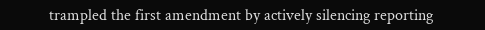trampled the first amendment by actively silencing reporting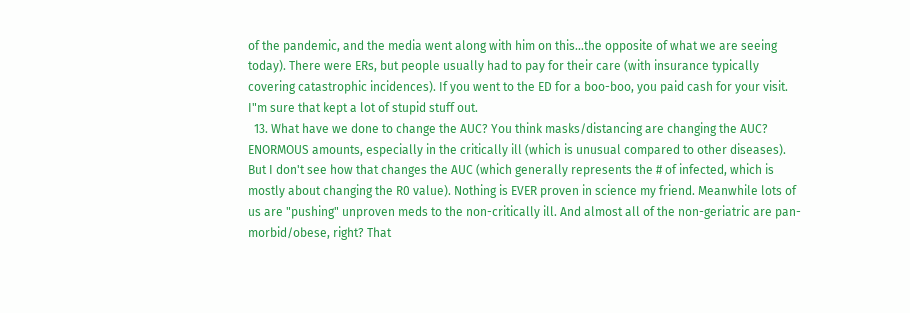of the pandemic, and the media went along with him on this...the opposite of what we are seeing today). There were ERs, but people usually had to pay for their care (with insurance typically covering catastrophic incidences). If you went to the ED for a boo-boo, you paid cash for your visit. I"m sure that kept a lot of stupid stuff out.
  13. What have we done to change the AUC? You think masks/distancing are changing the AUC? ENORMOUS amounts, especially in the critically ill (which is unusual compared to other diseases). But I don't see how that changes the AUC (which generally represents the # of infected, which is mostly about changing the R0 value). Nothing is EVER proven in science my friend. Meanwhile lots of us are "pushing" unproven meds to the non-critically ill. And almost all of the non-geriatric are pan-morbid/obese, right? That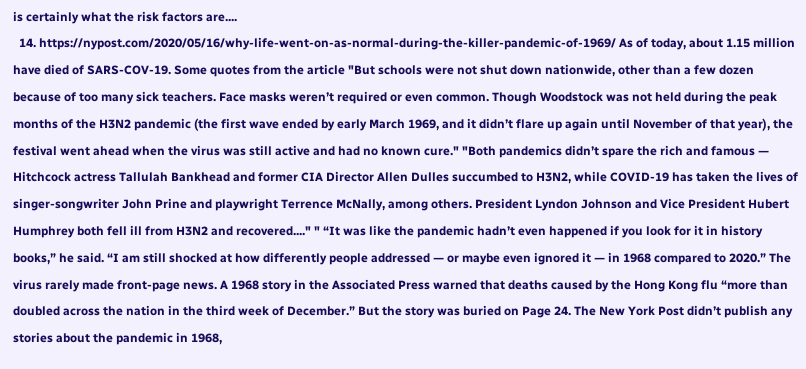is certainly what the risk factors are....
  14. https://nypost.com/2020/05/16/why-life-went-on-as-normal-during-the-killer-pandemic-of-1969/ As of today, about 1.15 million have died of SARS-COV-19. Some quotes from the article "But schools were not shut down nationwide, other than a few dozen because of too many sick teachers. Face masks weren’t required or even common. Though Woodstock was not held during the peak months of the H3N2 pandemic (the first wave ended by early March 1969, and it didn’t flare up again until November of that year), the festival went ahead when the virus was still active and had no known cure." "Both pandemics didn’t spare the rich and famous — Hitchcock actress Tallulah Bankhead and former CIA Director Allen Dulles succumbed to H3N2, while COVID-19 has taken the lives of singer-songwriter John Prine and playwright Terrence McNally, among others. President Lyndon Johnson and Vice President Hubert Humphrey both fell ill from H3N2 and recovered...." " “It was like the pandemic hadn’t even happened if you look for it in history books,” he said. “I am still shocked at how differently people addressed — or maybe even ignored it — in 1968 compared to 2020.” The virus rarely made front-page news. A 1968 story in the Associated Press warned that deaths caused by the Hong Kong flu “more than doubled across the nation in the third week of December.” But the story was buried on Page 24. The New York Post didn’t publish any stories about the pandemic in 1968,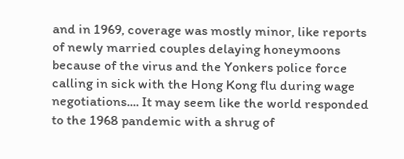and in 1969, coverage was mostly minor, like reports of newly married couples delaying honeymoons because of the virus and the Yonkers police force calling in sick with the Hong Kong flu during wage negotiations.... It may seem like the world responded to the 1968 pandemic with a shrug of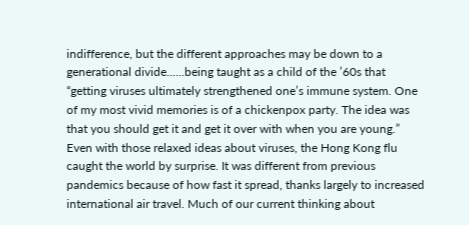indifference, but the different approaches may be down to a generational divide......being taught as a child of the ’60s that “getting viruses ultimately strengthened one’s immune system. One of my most vivid memories is of a chickenpox party. The idea was that you should get it and get it over with when you are young.” Even with those relaxed ideas about viruses, the Hong Kong flu caught the world by surprise. It was different from previous pandemics because of how fast it spread, thanks largely to increased international air travel. Much of our current thinking about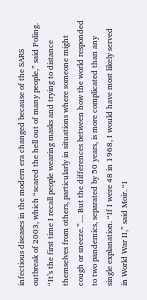infectious diseases in the modern era changed because of the SARS outbreak of 2003, which “scared the hell out of many people,” said Poling. “It’s the first time I recall people wearing masks and trying to distance themselves from others, particularly in situations where someone might cough or sneeze.”.... But the differences between how the world responded to two pandemics, separated by 50 years, is more complicated than any single explanation. “If I were 48 in 1968, I would have most likely served in World War II,” said Moir. “I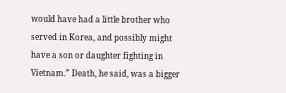would have had a little brother who served in Korea, and possibly might have a son or daughter fighting in Vietnam.” Death, he said, was a bigger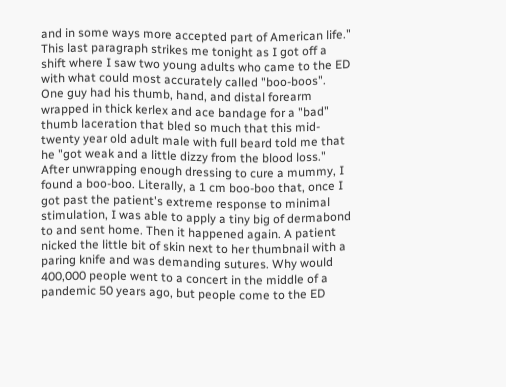and in some ways more accepted part of American life." This last paragraph strikes me tonight as I got off a shift where I saw two young adults who came to the ED with what could most accurately called "boo-boos". One guy had his thumb, hand, and distal forearm wrapped in thick kerlex and ace bandage for a "bad" thumb laceration that bled so much that this mid-twenty year old adult male with full beard told me that he "got weak and a little dizzy from the blood loss." After unwrapping enough dressing to cure a mummy, I found a boo-boo. Literally, a 1 cm boo-boo that, once I got past the patient's extreme response to minimal stimulation, I was able to apply a tiny big of dermabond to and sent home. Then it happened again. A patient nicked the little bit of skin next to her thumbnail with a paring knife and was demanding sutures. Why would 400,000 people went to a concert in the middle of a pandemic 50 years ago, but people come to the ED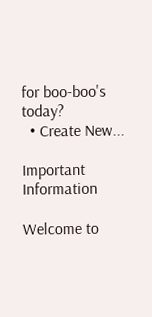for boo-boo's today?
  • Create New...

Important Information

Welcome to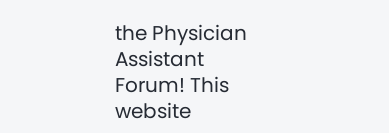the Physician Assistant Forum! This website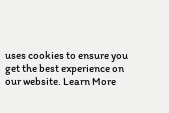uses cookies to ensure you get the best experience on our website. Learn More